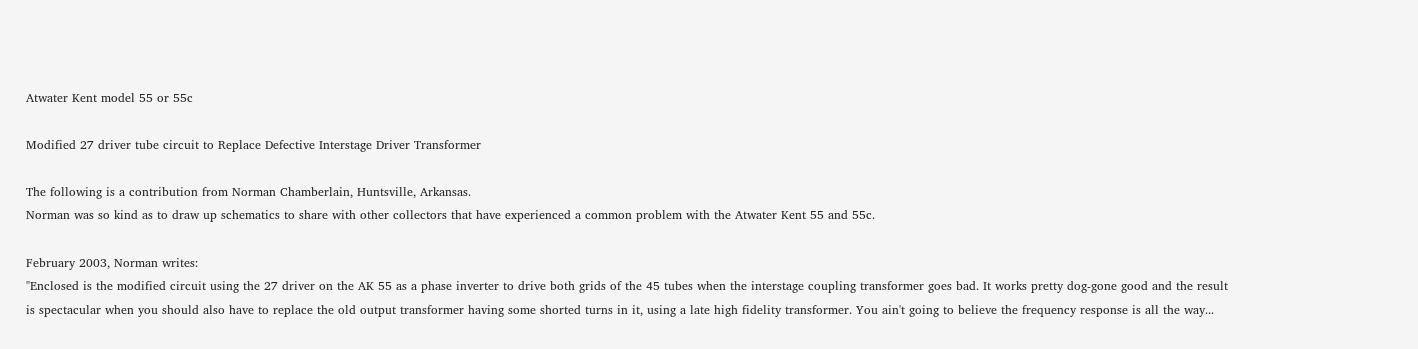Atwater Kent model 55 or 55c

Modified 27 driver tube circuit to Replace Defective Interstage Driver Transformer

The following is a contribution from Norman Chamberlain, Huntsville, Arkansas.
Norman was so kind as to draw up schematics to share with other collectors that have experienced a common problem with the Atwater Kent 55 and 55c.

February 2003, Norman writes:
"Enclosed is the modified circuit using the 27 driver on the AK 55 as a phase inverter to drive both grids of the 45 tubes when the interstage coupling transformer goes bad. It works pretty dog-gone good and the result is spectacular when you should also have to replace the old output transformer having some shorted turns in it, using a late high fidelity transformer. You ain't going to believe the frequency response is all the way...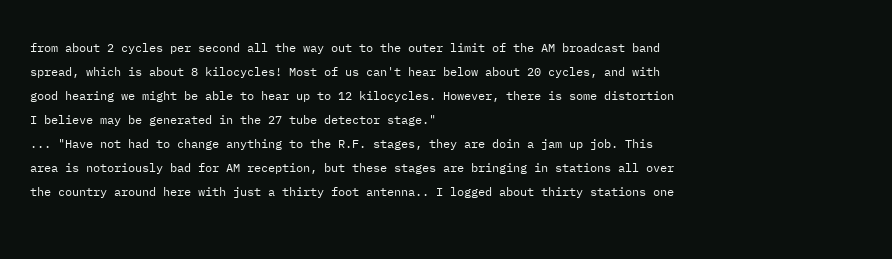from about 2 cycles per second all the way out to the outer limit of the AM broadcast band spread, which is about 8 kilocycles! Most of us can't hear below about 20 cycles, and with good hearing we might be able to hear up to 12 kilocycles. However, there is some distortion I believe may be generated in the 27 tube detector stage."
... "Have not had to change anything to the R.F. stages, they are doin a jam up job. This area is notoriously bad for AM reception, but these stages are bringing in stations all over the country around here with just a thirty foot antenna.. I logged about thirty stations one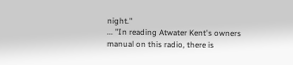night."
... "In reading Atwater Kent's owners manual on this radio, there is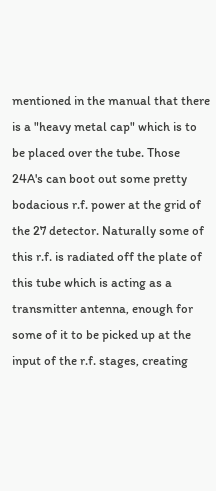mentioned in the manual that there is a "heavy metal cap" which is to be placed over the tube. Those 24A's can boot out some pretty bodacious r.f. power at the grid of the 27 detector. Naturally some of this r.f. is radiated off the plate of this tube which is acting as a transmitter antenna, enough for some of it to be picked up at the input of the r.f. stages, creating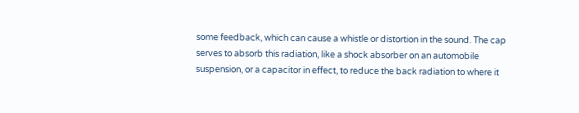some feedback, which can cause a whistle or distortion in the sound. The cap serves to absorb this radiation, like a shock absorber on an automobile suspension, or a capacitor in effect, to reduce the back radiation to where it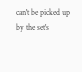can't be picked up by the set's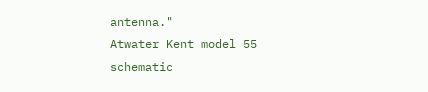antenna."
Atwater Kent model 55 schematic